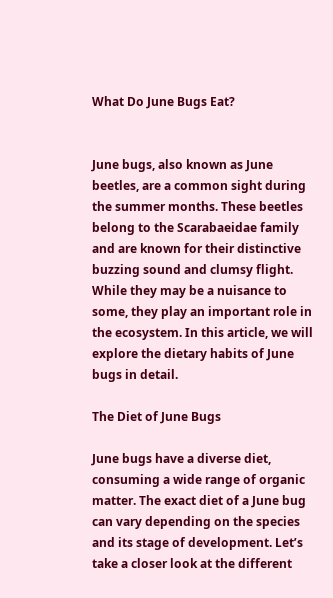What Do June Bugs Eat?


June bugs, also known as June beetles, are a common sight during the summer months. These beetles belong to the Scarabaeidae family and are known for their distinctive buzzing sound and clumsy flight. While they may be a nuisance to some, they play an important role in the ecosystem. In this article, we will explore the dietary habits of June bugs in detail.

The Diet of June Bugs

June bugs have a diverse diet, consuming a wide range of organic matter. The exact diet of a June bug can vary depending on the species and its stage of development. Let’s take a closer look at the different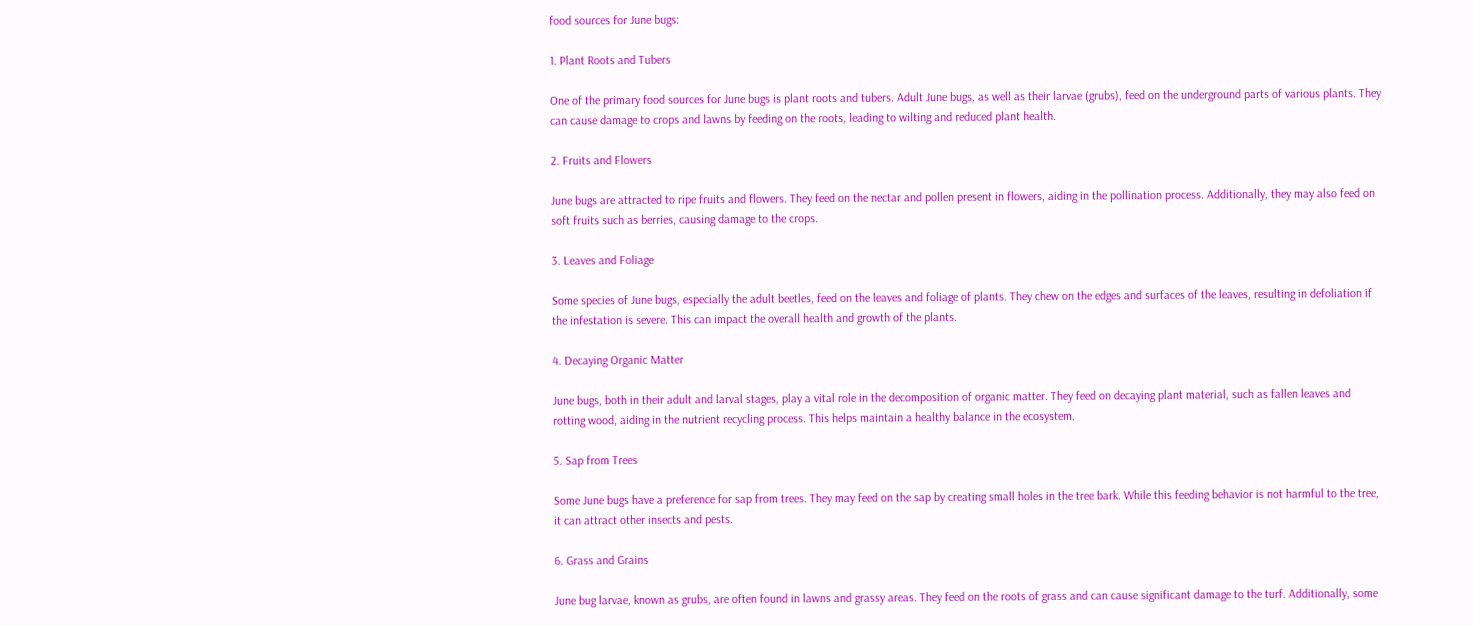food sources for June bugs:

1. Plant Roots and Tubers

One of the primary food sources for June bugs is plant roots and tubers. Adult June bugs, as well as their larvae (grubs), feed on the underground parts of various plants. They can cause damage to crops and lawns by feeding on the roots, leading to wilting and reduced plant health.

2. Fruits and Flowers

June bugs are attracted to ripe fruits and flowers. They feed on the nectar and pollen present in flowers, aiding in the pollination process. Additionally, they may also feed on soft fruits such as berries, causing damage to the crops.

3. Leaves and Foliage

Some species of June bugs, especially the adult beetles, feed on the leaves and foliage of plants. They chew on the edges and surfaces of the leaves, resulting in defoliation if the infestation is severe. This can impact the overall health and growth of the plants.

4. Decaying Organic Matter

June bugs, both in their adult and larval stages, play a vital role in the decomposition of organic matter. They feed on decaying plant material, such as fallen leaves and rotting wood, aiding in the nutrient recycling process. This helps maintain a healthy balance in the ecosystem.

5. Sap from Trees

Some June bugs have a preference for sap from trees. They may feed on the sap by creating small holes in the tree bark. While this feeding behavior is not harmful to the tree, it can attract other insects and pests.

6. Grass and Grains

June bug larvae, known as grubs, are often found in lawns and grassy areas. They feed on the roots of grass and can cause significant damage to the turf. Additionally, some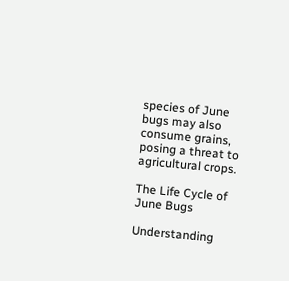species of June bugs may also consume grains, posing a threat to agricultural crops.

The Life Cycle of June Bugs

Understanding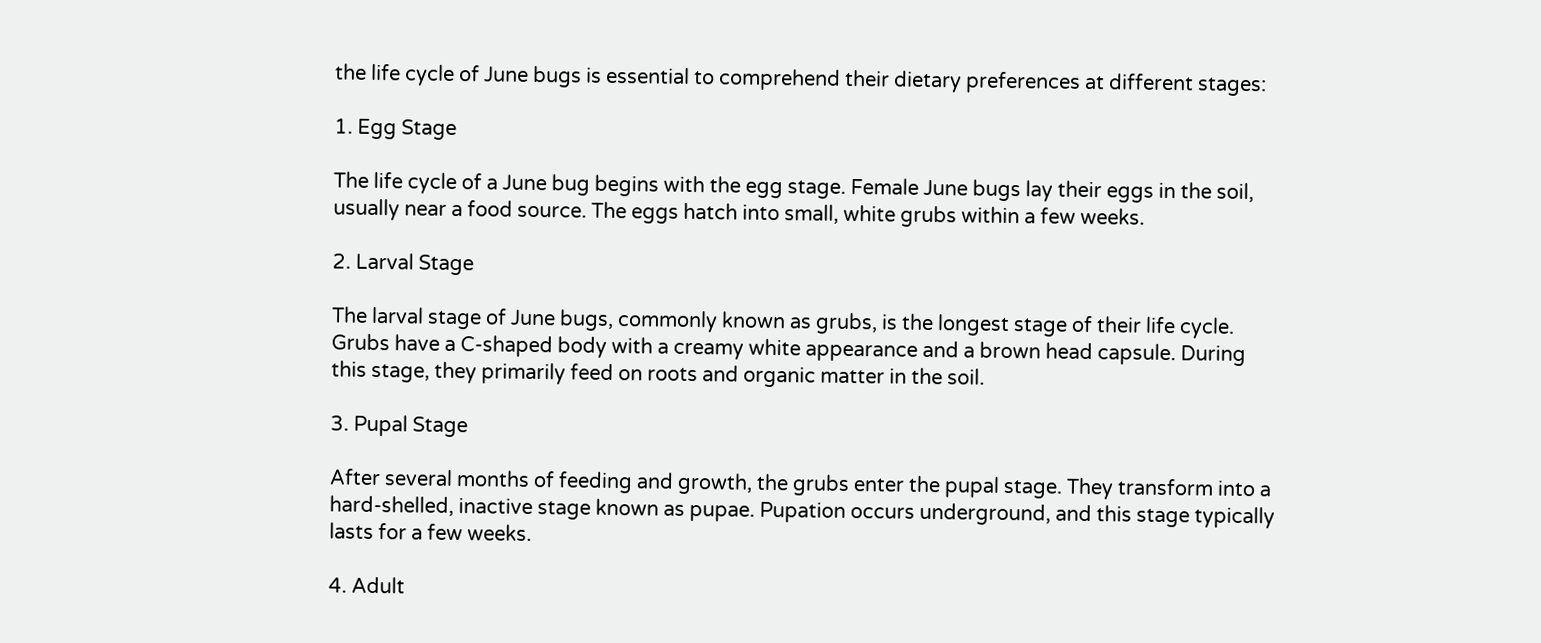the life cycle of June bugs is essential to comprehend their dietary preferences at different stages:

1. Egg Stage

The life cycle of a June bug begins with the egg stage. Female June bugs lay their eggs in the soil, usually near a food source. The eggs hatch into small, white grubs within a few weeks.

2. Larval Stage

The larval stage of June bugs, commonly known as grubs, is the longest stage of their life cycle. Grubs have a C-shaped body with a creamy white appearance and a brown head capsule. During this stage, they primarily feed on roots and organic matter in the soil.

3. Pupal Stage

After several months of feeding and growth, the grubs enter the pupal stage. They transform into a hard-shelled, inactive stage known as pupae. Pupation occurs underground, and this stage typically lasts for a few weeks.

4. Adult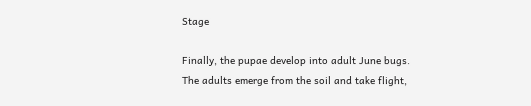Stage

Finally, the pupae develop into adult June bugs. The adults emerge from the soil and take flight,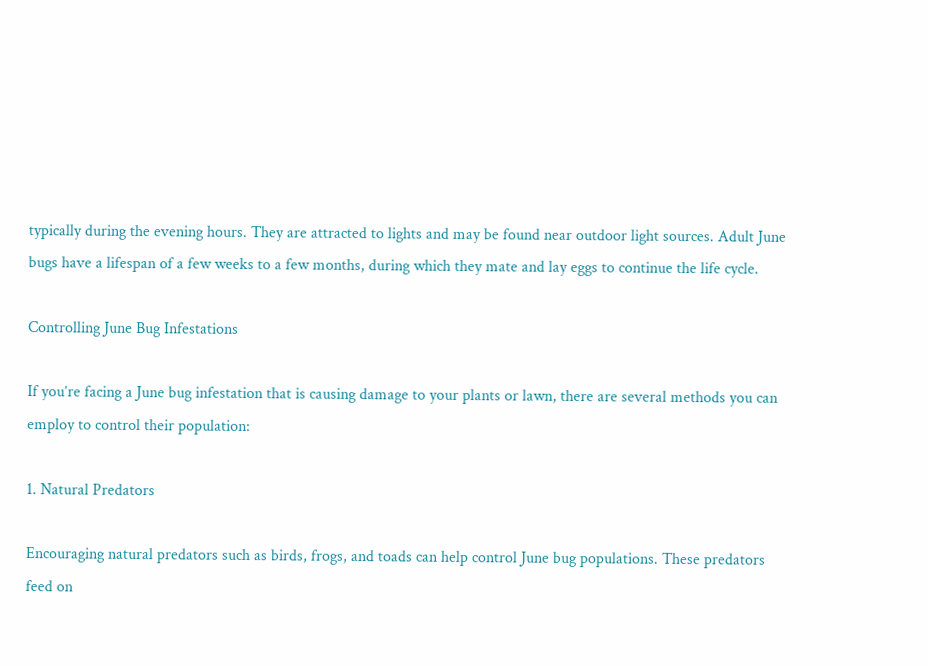typically during the evening hours. They are attracted to lights and may be found near outdoor light sources. Adult June bugs have a lifespan of a few weeks to a few months, during which they mate and lay eggs to continue the life cycle.

Controlling June Bug Infestations

If you’re facing a June bug infestation that is causing damage to your plants or lawn, there are several methods you can employ to control their population:

1. Natural Predators

Encouraging natural predators such as birds, frogs, and toads can help control June bug populations. These predators feed on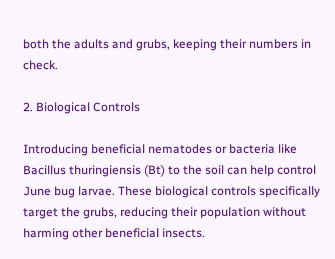both the adults and grubs, keeping their numbers in check.

2. Biological Controls

Introducing beneficial nematodes or bacteria like Bacillus thuringiensis (Bt) to the soil can help control June bug larvae. These biological controls specifically target the grubs, reducing their population without harming other beneficial insects.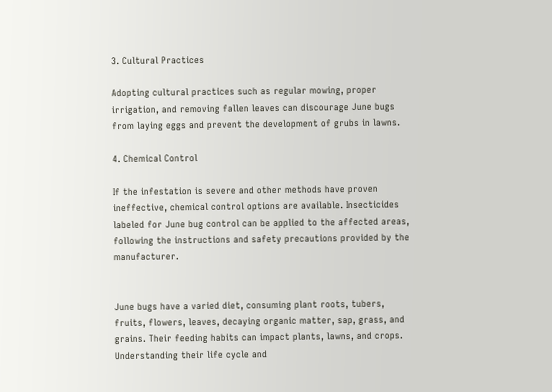3. Cultural Practices

Adopting cultural practices such as regular mowing, proper irrigation, and removing fallen leaves can discourage June bugs from laying eggs and prevent the development of grubs in lawns.

4. Chemical Control

If the infestation is severe and other methods have proven ineffective, chemical control options are available. Insecticides labeled for June bug control can be applied to the affected areas, following the instructions and safety precautions provided by the manufacturer.


June bugs have a varied diet, consuming plant roots, tubers, fruits, flowers, leaves, decaying organic matter, sap, grass, and grains. Their feeding habits can impact plants, lawns, and crops. Understanding their life cycle and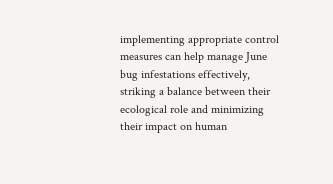implementing appropriate control measures can help manage June bug infestations effectively, striking a balance between their ecological role and minimizing their impact on human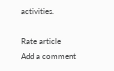activities.

Rate article
Add a comment